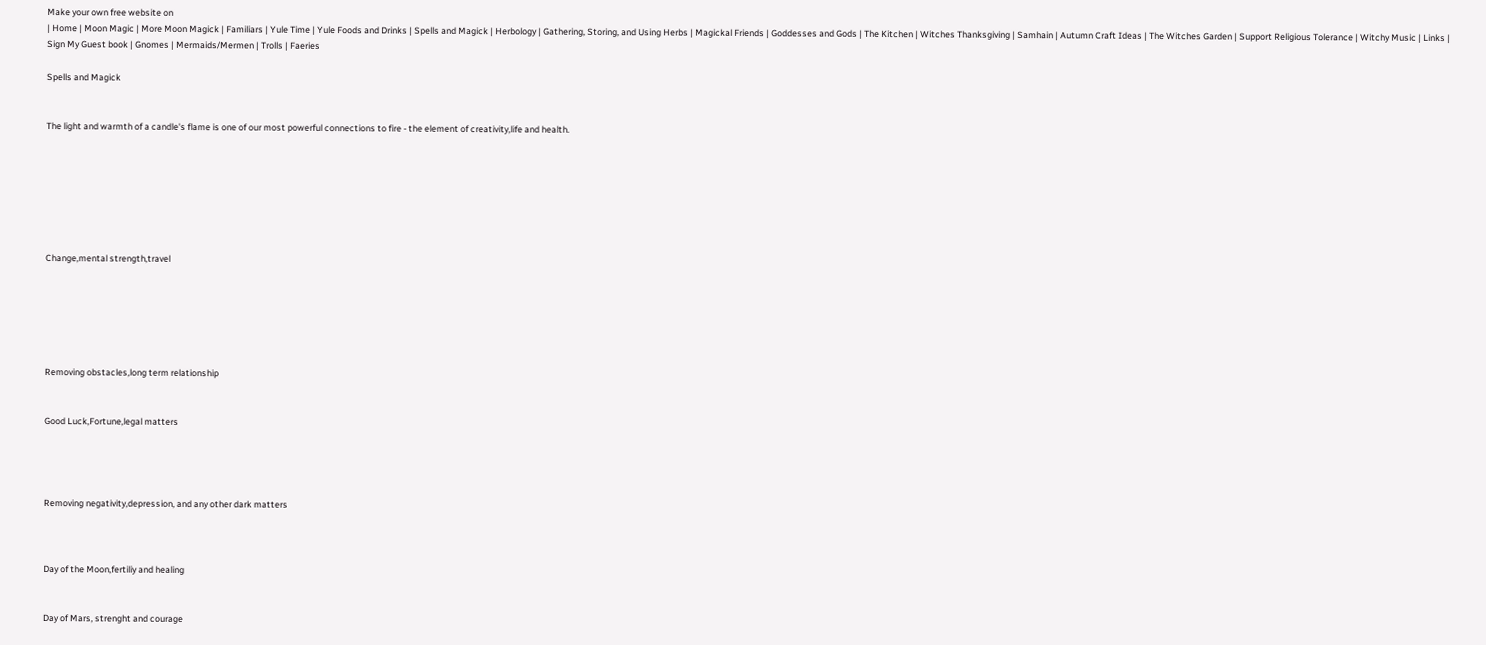Make your own free website on
| Home | Moon Magic | More Moon Magick | Familiars | Yule Time | Yule Foods and Drinks | Spells and Magick | Herbology | Gathering, Storing, and Using Herbs | Magickal Friends | Goddesses and Gods | The Kitchen | Witches Thanksgiving | Samhain | Autumn Craft Ideas | The Witches Garden | Support Religious Tolerance | Witchy Music | Links | Sign My Guest book | Gnomes | Mermaids/Mermen | Trolls | Faeries

Spells and Magick


The light and warmth of a candle's flame is one of our most powerful connections to fire - the element of creativity,life and health.







Change,mental strength,travel






Removing obstacles,long term relationship


Good Luck,Fortune,legal matters




Removing negativity,depression, and any other dark matters



Day of the Moon,fertiliy and healing


Day of Mars, strenght and courage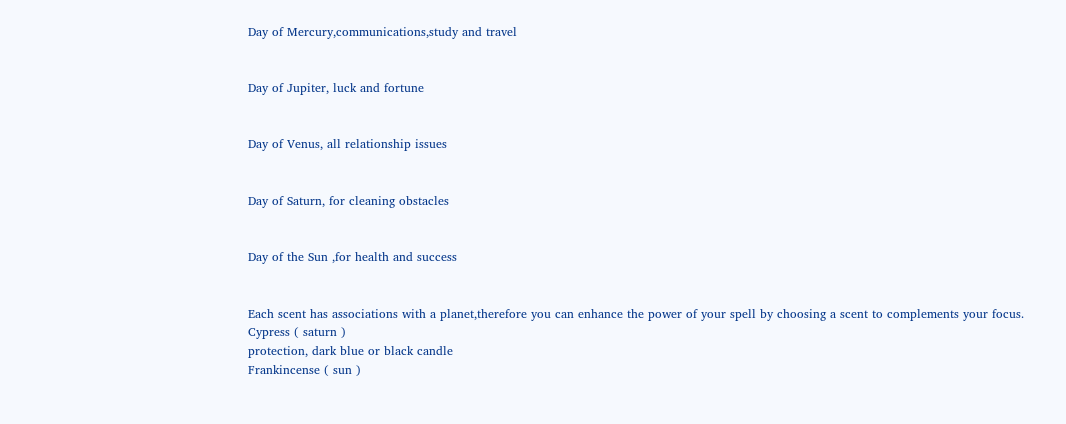Day of Mercury,communications,study and travel


Day of Jupiter, luck and fortune


Day of Venus, all relationship issues


Day of Saturn, for cleaning obstacles


Day of the Sun ,for health and success


Each scent has associations with a planet,therefore you can enhance the power of your spell by choosing a scent to complements your focus.
Cypress ( saturn )
protection, dark blue or black candle
Frankincense ( sun )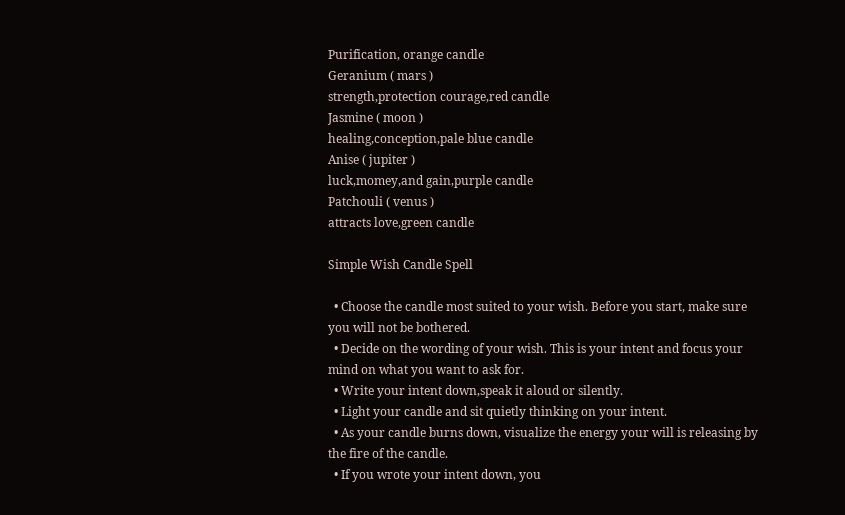Purification, orange candle
Geranium ( mars )
strength,protection courage,red candle
Jasmine ( moon )
healing,conception,pale blue candle
Anise ( jupiter )
luck,momey,and gain,purple candle
Patchouli ( venus )
attracts love,green candle

Simple Wish Candle Spell

  • Choose the candle most suited to your wish. Before you start, make sure you will not be bothered.
  • Decide on the wording of your wish. This is your intent and focus your mind on what you want to ask for.
  • Write your intent down,speak it aloud or silently.
  • Light your candle and sit quietly thinking on your intent.
  • As your candle burns down, visualize the energy your will is releasing by the fire of the candle.
  • If you wrote your intent down, you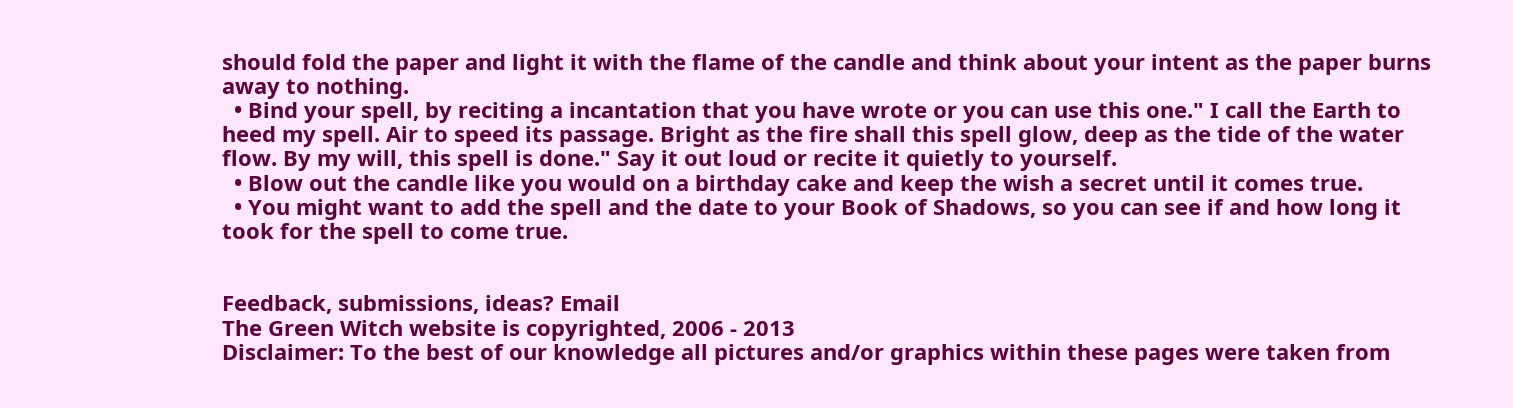should fold the paper and light it with the flame of the candle and think about your intent as the paper burns away to nothing.
  • Bind your spell, by reciting a incantation that you have wrote or you can use this one." I call the Earth to heed my spell. Air to speed its passage. Bright as the fire shall this spell glow, deep as the tide of the water flow. By my will, this spell is done." Say it out loud or recite it quietly to yourself.
  • Blow out the candle like you would on a birthday cake and keep the wish a secret until it comes true.
  • You might want to add the spell and the date to your Book of Shadows, so you can see if and how long it took for the spell to come true.


Feedback, submissions, ideas? Email
The Green Witch website is copyrighted, 2006 - 2013
Disclaimer: To the best of our knowledge all pictures and/or graphics within these pages were taken from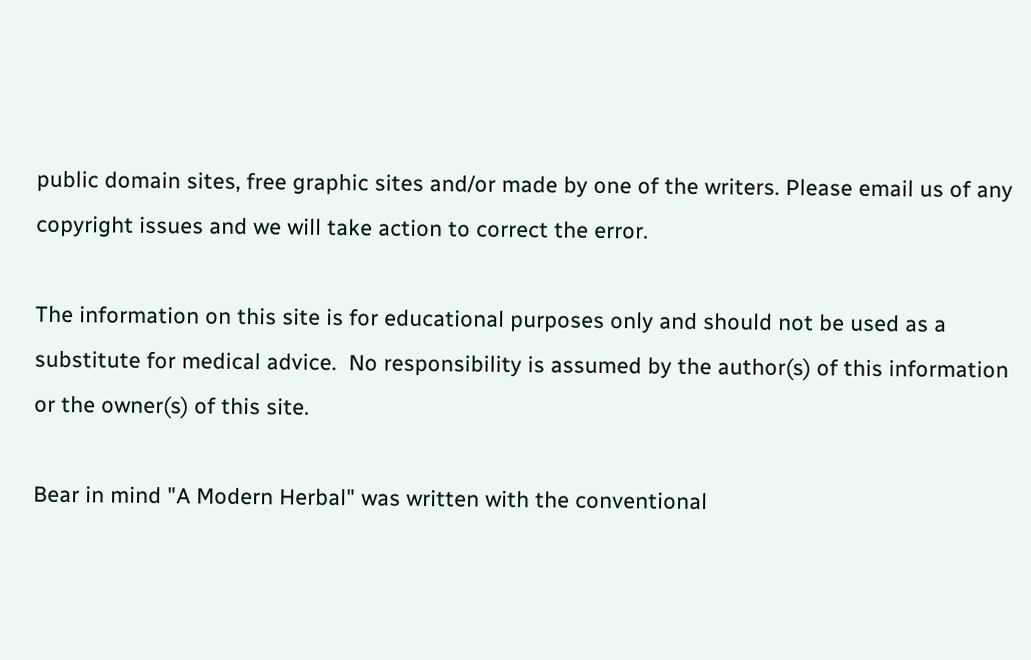public domain sites, free graphic sites and/or made by one of the writers. Please email us of any copyright issues and we will take action to correct the error.

The information on this site is for educational purposes only and should not be used as a substitute for medical advice.  No responsibility is assumed by the author(s) of this information or the owner(s) of this site.

Bear in mind "A Modern Herbal" was written with the conventional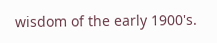wisdom of the early 1900's.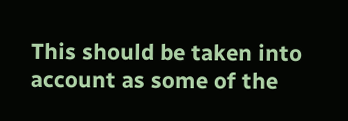This should be taken into account as some of the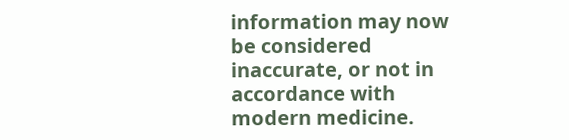information may now be considered inaccurate, or not in accordance with modern medicine.